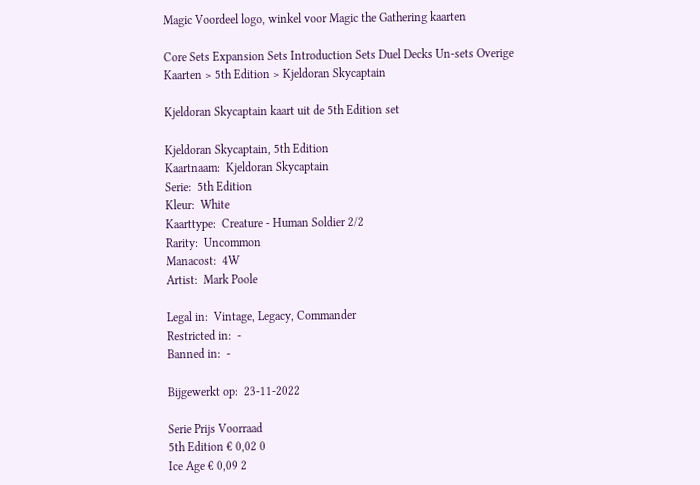Magic Voordeel logo, winkel voor Magic the Gathering kaarten

Core Sets Expansion Sets Introduction Sets Duel Decks Un-sets Overige
Kaarten > 5th Edition > Kjeldoran Skycaptain

Kjeldoran Skycaptain kaart uit de 5th Edition set

Kjeldoran Skycaptain, 5th Edition
Kaartnaam:  Kjeldoran Skycaptain
Serie:  5th Edition
Kleur:  White
Kaarttype:  Creature - Human Soldier 2/2
Rarity:  Uncommon
Manacost:  4W
Artist:  Mark Poole

Legal in:  Vintage, Legacy, Commander
Restricted in:  -
Banned in:  -

Bijgewerkt op:  23-11-2022

Serie Prijs Voorraad
5th Edition € 0,02 0
Ice Age € 0,09 2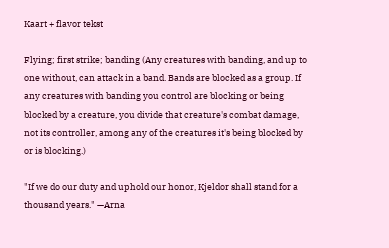Kaart + flavor tekst

Flying; first strike; banding (Any creatures with banding, and up to one without, can attack in a band. Bands are blocked as a group. If any creatures with banding you control are blocking or being blocked by a creature, you divide that creature's combat damage, not its controller, among any of the creatures it's being blocked by or is blocking.)

"If we do our duty and uphold our honor, Kjeldor shall stand for a thousand years." —Arna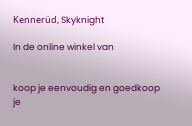Kennerüd, Skyknight

In de online winkel van


koop je eenvoudig en goedkoop je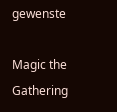gewenste

Magic the Gathering